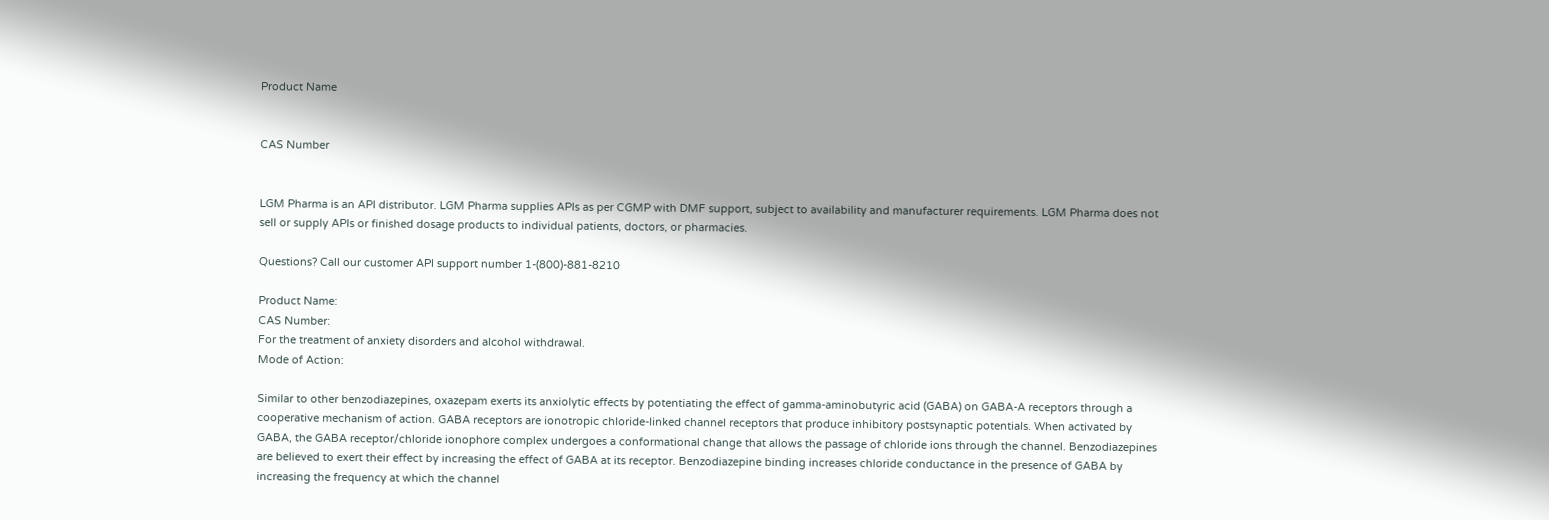Product Name


CAS Number


LGM Pharma is an API distributor. LGM Pharma supplies APIs as per CGMP with DMF support, subject to availability and manufacturer requirements. LGM Pharma does not sell or supply APIs or finished dosage products to individual patients, doctors, or pharmacies.

Questions? Call our customer API support number 1-(800)-881-8210

Product Name:
CAS Number:
For the treatment of anxiety disorders and alcohol withdrawal.
Mode of Action:

Similar to other benzodiazepines, oxazepam exerts its anxiolytic effects by potentiating the effect of gamma-aminobutyric acid (GABA) on GABA-A receptors through a cooperative mechanism of action. GABA receptors are ionotropic chloride-linked channel receptors that produce inhibitory postsynaptic potentials. When activated by GABA, the GABA receptor/chloride ionophore complex undergoes a conformational change that allows the passage of chloride ions through the channel. Benzodiazepines are believed to exert their effect by increasing the effect of GABA at its receptor. Benzodiazepine binding increases chloride conductance in the presence of GABA by increasing the frequency at which the channel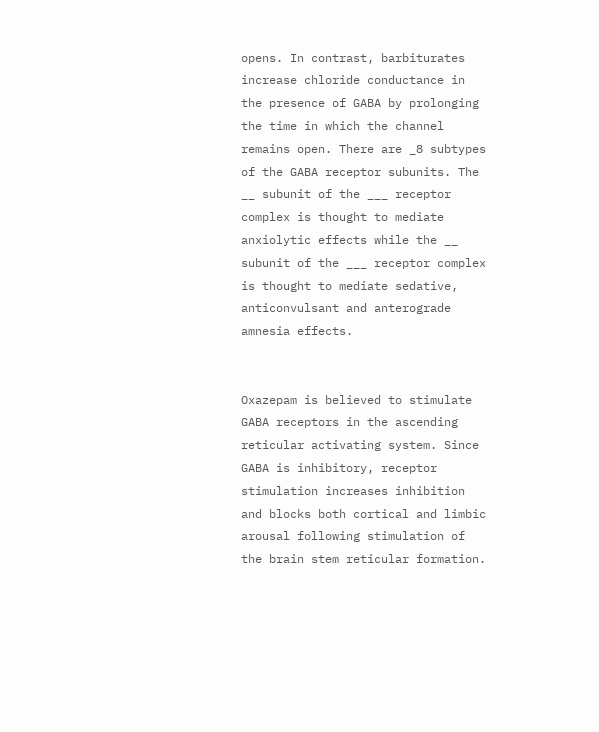opens. In contrast, barbiturates increase chloride conductance in the presence of GABA by prolonging the time in which the channel remains open. There are _8 subtypes of the GABA receptor subunits. The __ subunit of the ___ receptor complex is thought to mediate anxiolytic effects while the __ subunit of the ___ receptor complex is thought to mediate sedative, anticonvulsant and anterograde amnesia effects.


Oxazepam is believed to stimulate GABA receptors in the ascending reticular activating system. Since GABA is inhibitory, receptor stimulation increases inhibition and blocks both cortical and limbic arousal following stimulation of the brain stem reticular formation.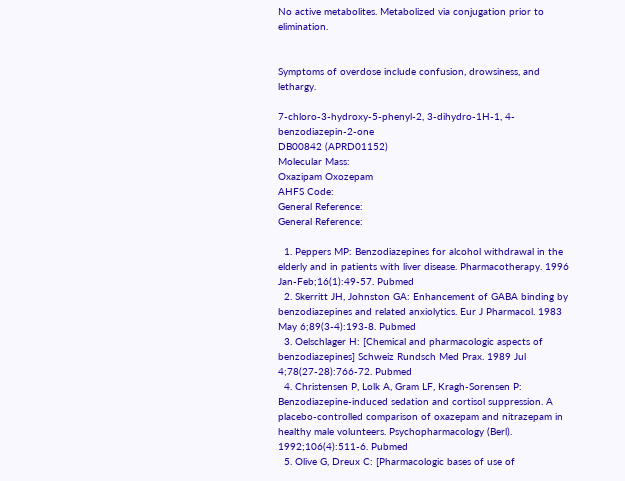No active metabolites. Metabolized via conjugation prior to elimination.


Symptoms of overdose include confusion, drowsiness, and lethargy.

7-chloro-3-hydroxy-5-phenyl-2, 3-dihydro-1H-1, 4-benzodiazepin-2-one
DB00842 (APRD01152)
Molecular Mass:
Oxazipam Oxozepam
AHFS Code:
General Reference:
General Reference:

  1. Peppers MP: Benzodiazepines for alcohol withdrawal in the elderly and in patients with liver disease. Pharmacotherapy. 1996 Jan-Feb;16(1):49-57. Pubmed
  2. Skerritt JH, Johnston GA: Enhancement of GABA binding by benzodiazepines and related anxiolytics. Eur J Pharmacol. 1983 May 6;89(3-4):193-8. Pubmed
  3. Oelschlager H: [Chemical and pharmacologic aspects of benzodiazepines] Schweiz Rundsch Med Prax. 1989 Jul 4;78(27-28):766-72. Pubmed
  4. Christensen P, Lolk A, Gram LF, Kragh-Sorensen P: Benzodiazepine-induced sedation and cortisol suppression. A placebo-controlled comparison of oxazepam and nitrazepam in healthy male volunteers. Psychopharmacology (Berl). 1992;106(4):511-6. Pubmed
  5. Olive G, Dreux C: [Pharmacologic bases of use of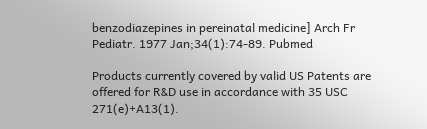benzodiazepines in pereinatal medicine] Arch Fr Pediatr. 1977 Jan;34(1):74-89. Pubmed

Products currently covered by valid US Patents are offered for R&D use in accordance with 35 USC 271(e)+A13(1).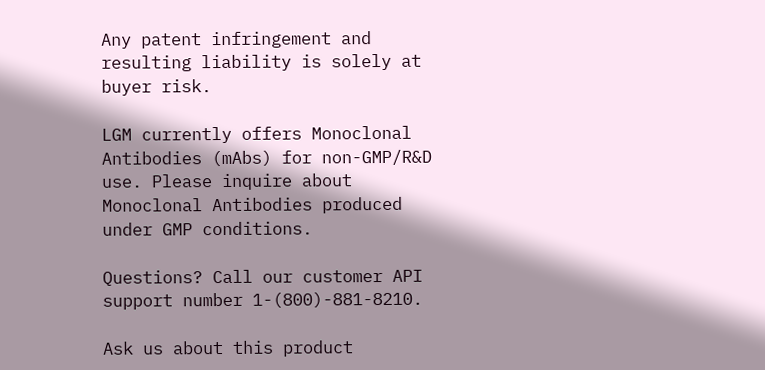Any patent infringement and resulting liability is solely at buyer risk.

LGM currently offers Monoclonal Antibodies (mAbs) for non-GMP/R&D use. Please inquire about Monoclonal Antibodies produced under GMP conditions.

Questions? Call our customer API support number 1-(800)-881-8210.

Ask us about this product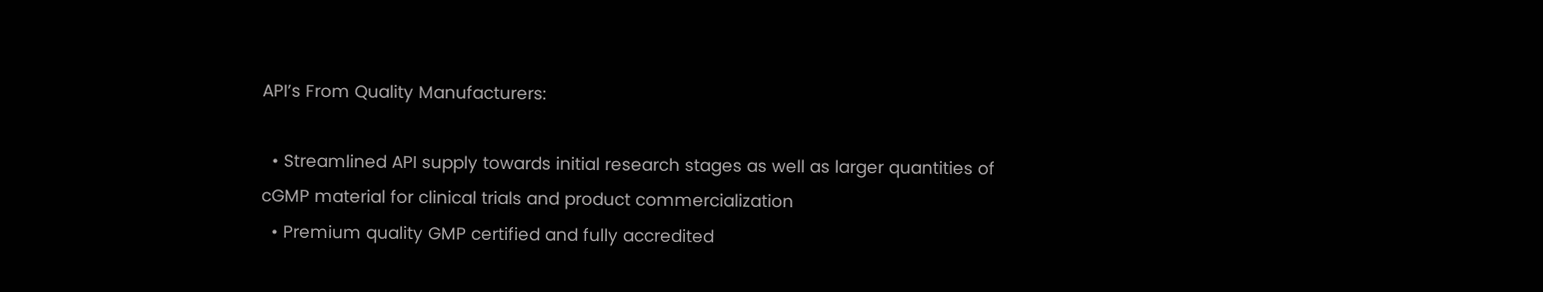API’s From Quality Manufacturers:

  • Streamlined API supply towards initial research stages as well as larger quantities of cGMP material for clinical trials and product commercialization
  • Premium quality GMP certified and fully accredited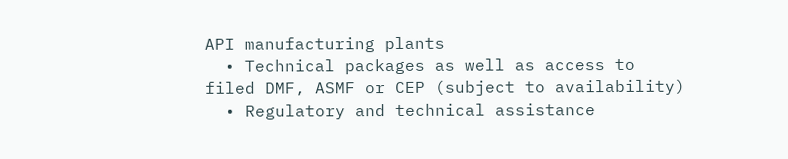API manufacturing plants
  • Technical packages as well as access to filed DMF, ASMF or CEP (subject to availability)
  • Regulatory and technical assistance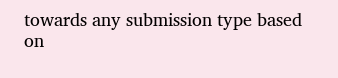towards any submission type based on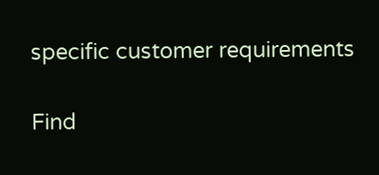specific customer requirements

Find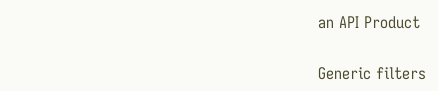an API Product

Generic filters